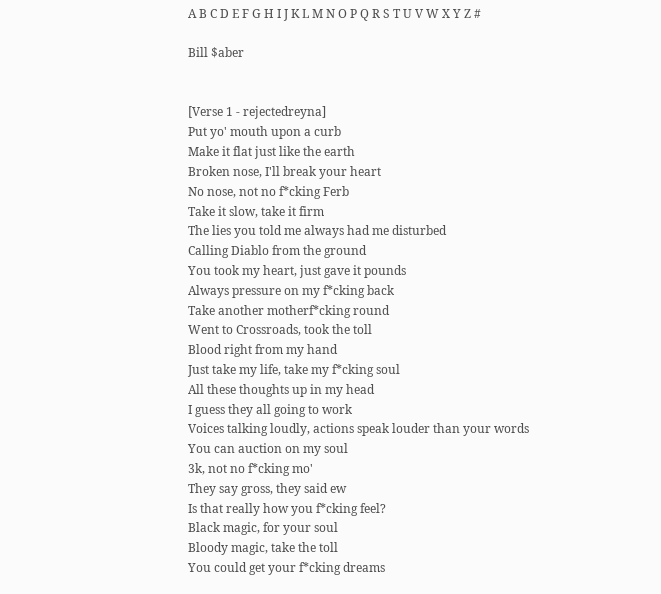A B C D E F G H I J K L M N O P Q R S T U V W X Y Z #

Bill $aber


[Verse 1 - rejectedreyna]
Put yo' mouth upon a curb
Make it flat just like the earth
Broken nose, I'll break your heart
No nose, not no f*cking Ferb
Take it slow, take it firm
The lies you told me always had me disturbed
Calling Diablo from the ground
You took my heart, just gave it pounds
Always pressure on my f*cking back
Take another motherf*cking round
Went to Crossroads, took the toll
Blood right from my hand
Just take my life, take my f*cking soul
All these thoughts up in my head
I guess they all going to work
Voices talking loudly, actions speak louder than your words
You can auction on my soul
3k, not no f*cking mo'
They say gross, they said ew
Is that really how you f*cking feel?
Black magic, for your soul
Bloody magic, take the toll
You could get your f*cking dreams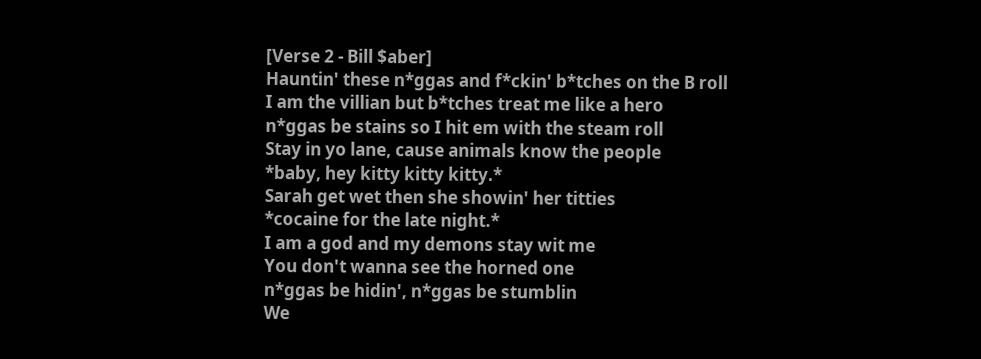[Verse 2 - Bill $aber]
Hauntin' these n*ggas and f*ckin' b*tches on the B roll
I am the villian but b*tches treat me like a hero
n*ggas be stains so I hit em with the steam roll
Stay in yo lane, cause animals know the people
*baby, hey kitty kitty kitty.*
Sarah get wet then she showin' her titties
*cocaine for the late night.*
I am a god and my demons stay wit me
You don't wanna see the horned one
n*ggas be hidin', n*ggas be stumblin
We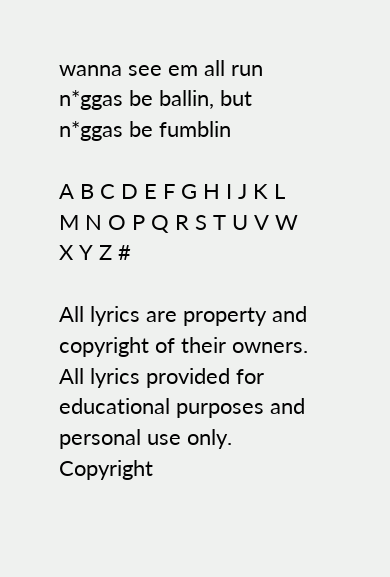wanna see em all run
n*ggas be ballin, but n*ggas be fumblin

A B C D E F G H I J K L M N O P Q R S T U V W X Y Z #

All lyrics are property and copyright of their owners. All lyrics provided for educational purposes and personal use only.
Copyright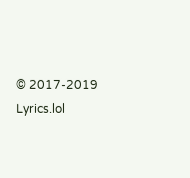© 2017-2019 Lyrics.lol